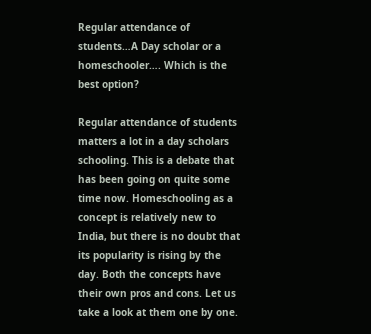Regular attendance of students…A Day scholar or a homeschooler…. Which is the best option?

Regular attendance of students matters a lot in a day scholars schooling. This is a debate that has been going on quite some time now. Homeschooling as a concept is relatively new to India, but there is no doubt that its popularity is rising by the day. Both the concepts have their own pros and cons. Let us take a look at them one by one.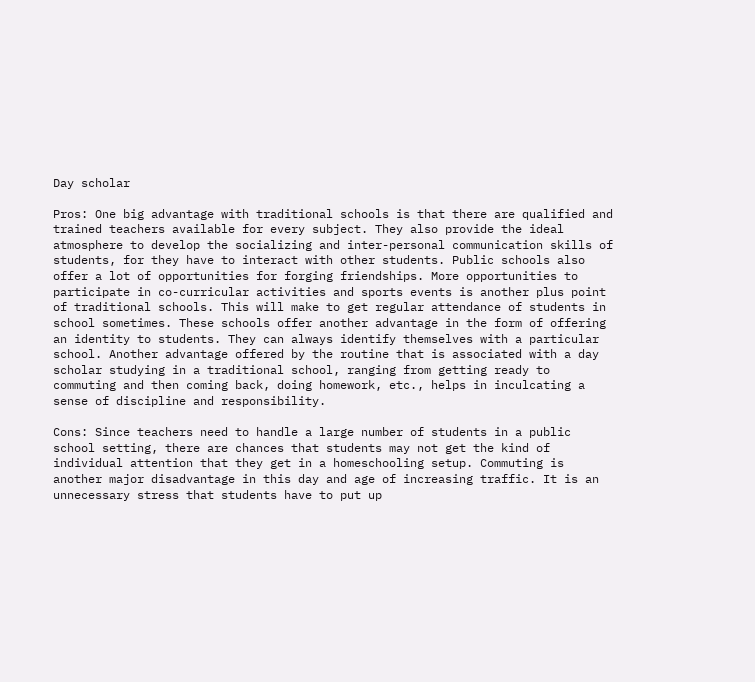Day scholar

Pros: One big advantage with traditional schools is that there are qualified and trained teachers available for every subject. They also provide the ideal atmosphere to develop the socializing and inter-personal communication skills of students, for they have to interact with other students. Public schools also offer a lot of opportunities for forging friendships. More opportunities to participate in co-curricular activities and sports events is another plus point of traditional schools. This will make to get regular attendance of students in school sometimes. These schools offer another advantage in the form of offering an identity to students. They can always identify themselves with a particular school. Another advantage offered by the routine that is associated with a day scholar studying in a traditional school, ranging from getting ready to commuting and then coming back, doing homework, etc., helps in inculcating a sense of discipline and responsibility.

Cons: Since teachers need to handle a large number of students in a public school setting, there are chances that students may not get the kind of individual attention that they get in a homeschooling setup. Commuting is another major disadvantage in this day and age of increasing traffic. It is an unnecessary stress that students have to put up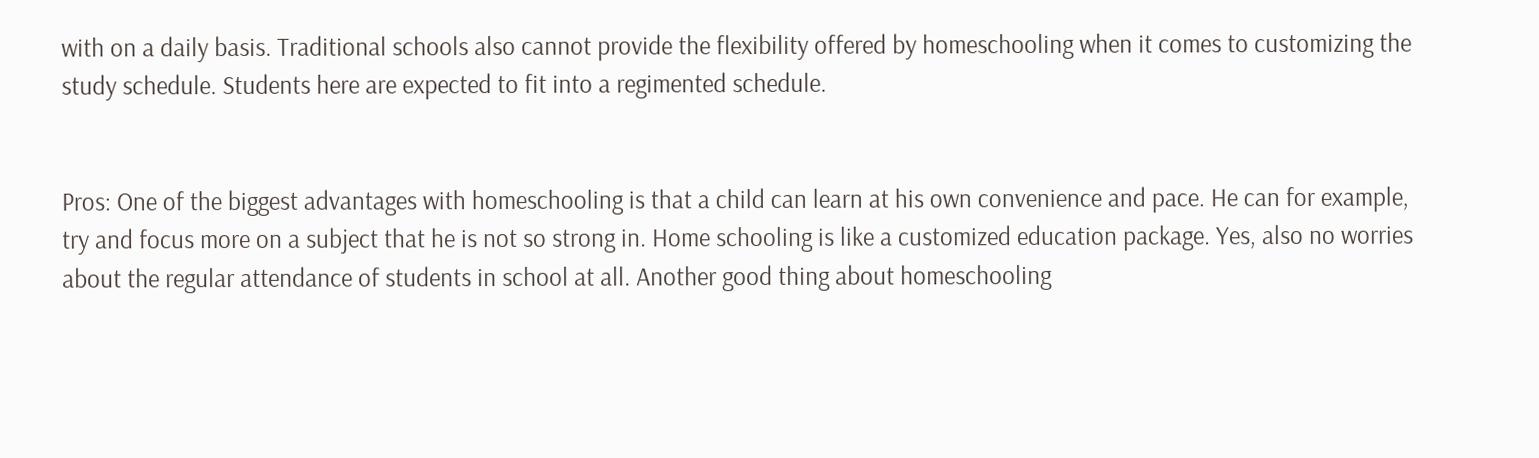with on a daily basis. Traditional schools also cannot provide the flexibility offered by homeschooling when it comes to customizing the study schedule. Students here are expected to fit into a regimented schedule.


Pros: One of the biggest advantages with homeschooling is that a child can learn at his own convenience and pace. He can for example, try and focus more on a subject that he is not so strong in. Home schooling is like a customized education package. Yes, also no worries about the regular attendance of students in school at all. Another good thing about homeschooling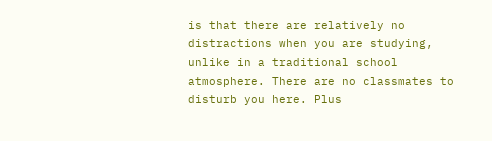is that there are relatively no distractions when you are studying, unlike in a traditional school atmosphere. There are no classmates to disturb you here. Plus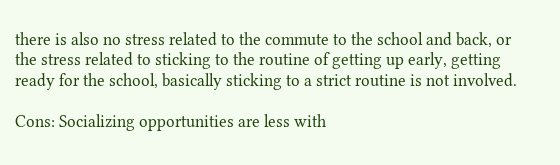there is also no stress related to the commute to the school and back, or the stress related to sticking to the routine of getting up early, getting ready for the school, basically sticking to a strict routine is not involved.

Cons: Socializing opportunities are less with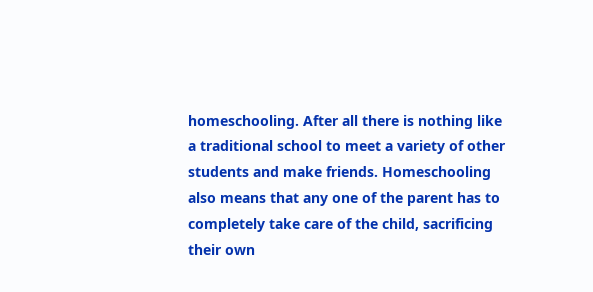homeschooling. After all there is nothing like a traditional school to meet a variety of other students and make friends. Homeschooling also means that any one of the parent has to completely take care of the child, sacrificing their own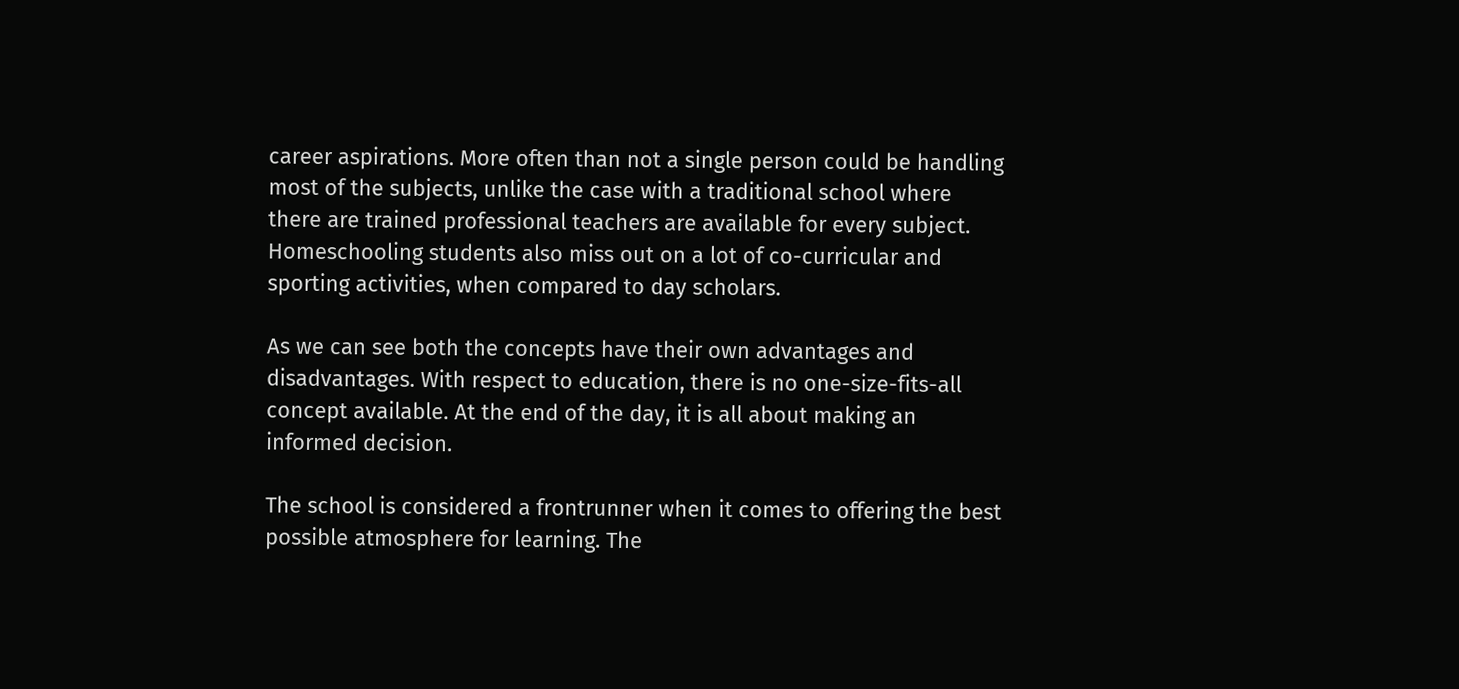career aspirations. More often than not a single person could be handling most of the subjects, unlike the case with a traditional school where there are trained professional teachers are available for every subject. Homeschooling students also miss out on a lot of co-curricular and sporting activities, when compared to day scholars.

As we can see both the concepts have their own advantages and disadvantages. With respect to education, there is no one-size-fits-all concept available. At the end of the day, it is all about making an informed decision.

The school is considered a frontrunner when it comes to offering the best possible atmosphere for learning. The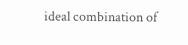ideal combination of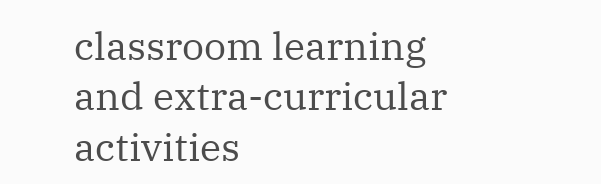classroom learning and extra-curricular activities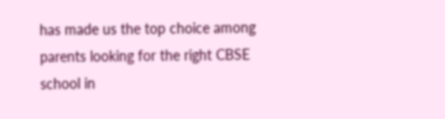has made us the top choice among parents looking for the right CBSE school in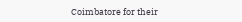Coimbatore for their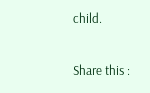child.

Share this :